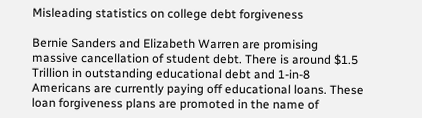Misleading statistics on college debt forgiveness

Bernie Sanders and Elizabeth Warren are promising massive cancellation of student debt. There is around $1.5 Trillion in outstanding educational debt and 1-in-8 Americans are currently paying off educational loans. These loan forgiveness plans are promoted in the name of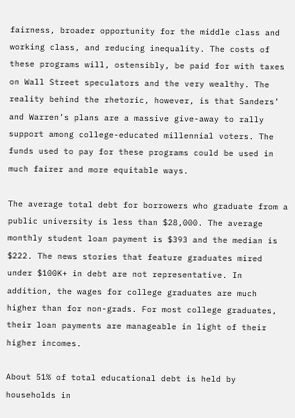fairness, broader opportunity for the middle class and working class, and reducing inequality. The costs of these programs will, ostensibly, be paid for with taxes on Wall Street speculators and the very wealthy. The reality behind the rhetoric, however, is that Sanders’ and Warren’s plans are a massive give-away to rally support among college-educated millennial voters. The funds used to pay for these programs could be used in much fairer and more equitable ways.

The average total debt for borrowers who graduate from a public university is less than $28,000. The average monthly student loan payment is $393 and the median is $222. The news stories that feature graduates mired under $100K+ in debt are not representative. In addition, the wages for college graduates are much higher than for non-grads. For most college graduates, their loan payments are manageable in light of their higher incomes.

About 51% of total educational debt is held by households in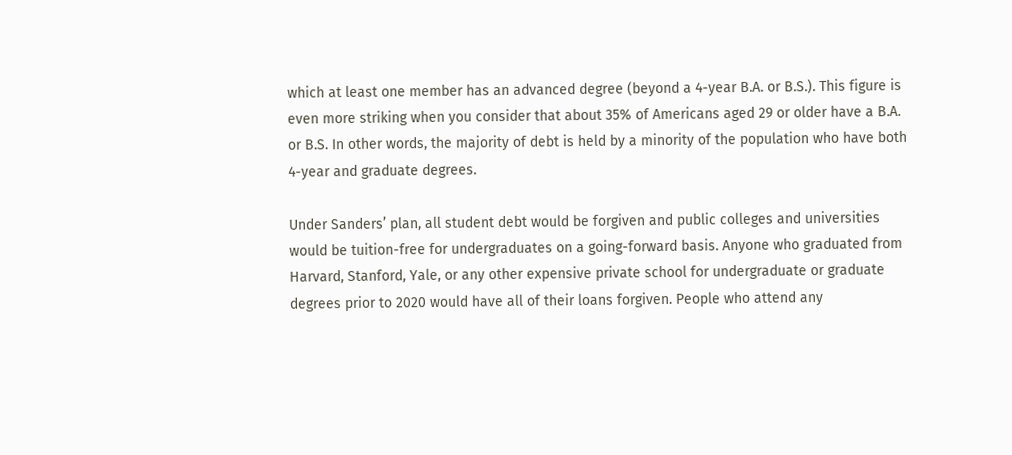which at least one member has an advanced degree (beyond a 4-year B.A. or B.S.). This figure is even more striking when you consider that about 35% of Americans aged 29 or older have a B.A. or B.S. In other words, the majority of debt is held by a minority of the population who have both 4-year and graduate degrees.

Under Sanders’ plan, all student debt would be forgiven and public colleges and universities would be tuition-free for undergraduates on a going-forward basis. Anyone who graduated from Harvard, Stanford, Yale, or any other expensive private school for undergraduate or graduate degrees prior to 2020 would have all of their loans forgiven. People who attend any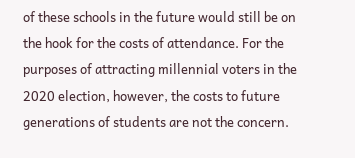of these schools in the future would still be on the hook for the costs of attendance. For the purposes of attracting millennial voters in the 2020 election, however, the costs to future generations of students are not the concern.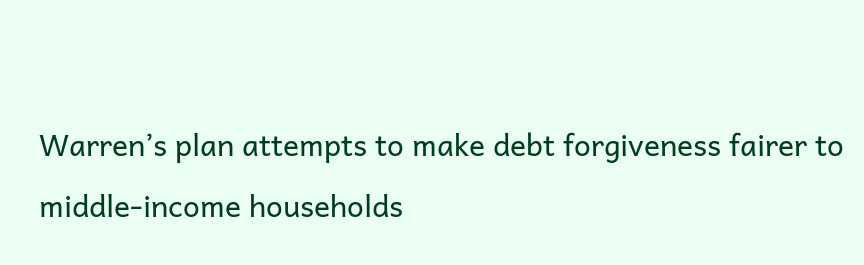Warren’s plan attempts to make debt forgiveness fairer to middle-income households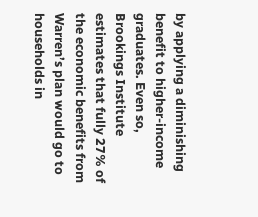by applying a diminishing benefit to higher-income graduates. Even so, Brookings Institute estimates that fully 27% of the economic benefits from Warren’s plan would go to households in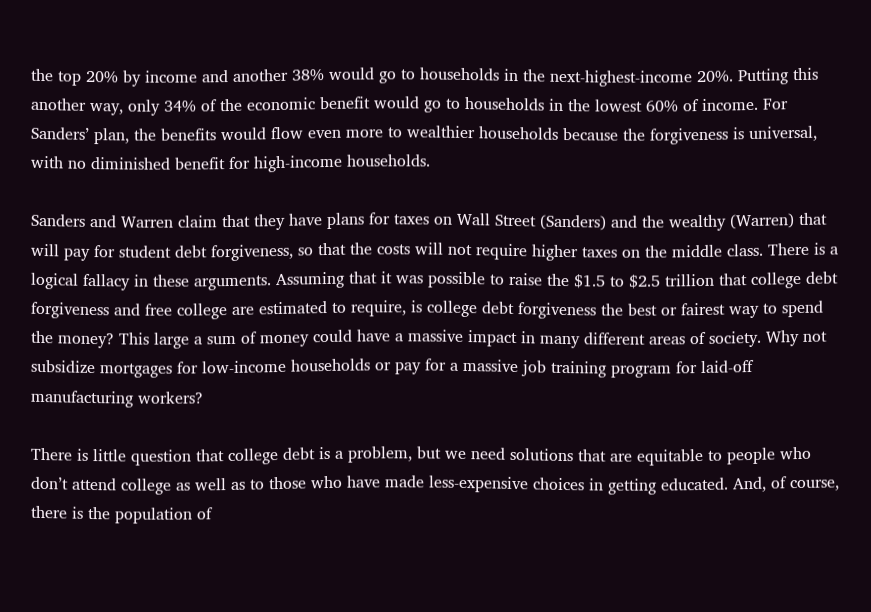the top 20% by income and another 38% would go to households in the next-highest-income 20%. Putting this another way, only 34% of the economic benefit would go to households in the lowest 60% of income. For Sanders’ plan, the benefits would flow even more to wealthier households because the forgiveness is universal, with no diminished benefit for high-income households.

Sanders and Warren claim that they have plans for taxes on Wall Street (Sanders) and the wealthy (Warren) that will pay for student debt forgiveness, so that the costs will not require higher taxes on the middle class. There is a logical fallacy in these arguments. Assuming that it was possible to raise the $1.5 to $2.5 trillion that college debt forgiveness and free college are estimated to require, is college debt forgiveness the best or fairest way to spend the money? This large a sum of money could have a massive impact in many different areas of society. Why not subsidize mortgages for low-income households or pay for a massive job training program for laid-off manufacturing workers?

There is little question that college debt is a problem, but we need solutions that are equitable to people who don’t attend college as well as to those who have made less-expensive choices in getting educated. And, of course, there is the population of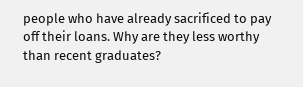people who have already sacrificed to pay off their loans. Why are they less worthy than recent graduates?